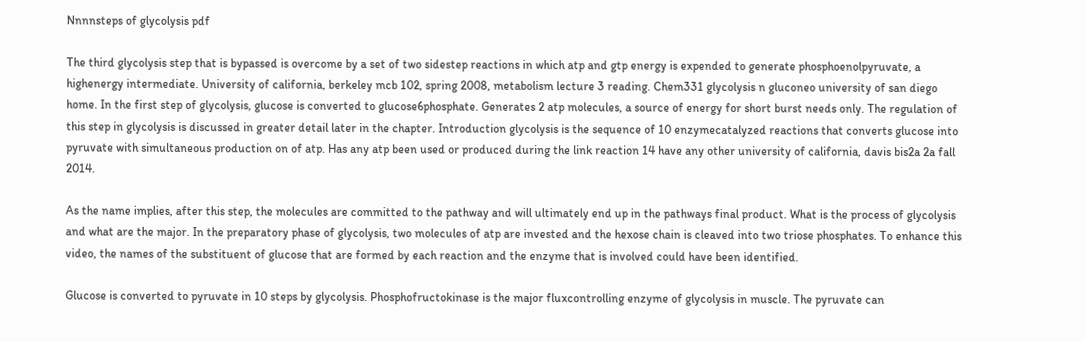Nnnnsteps of glycolysis pdf

The third glycolysis step that is bypassed is overcome by a set of two sidestep reactions in which atp and gtp energy is expended to generate phosphoenolpyruvate, a highenergy intermediate. University of california, berkeley mcb 102, spring 2008, metabolism lecture 3 reading. Chem331 glycolysis n gluconeo university of san diego home. In the first step of glycolysis, glucose is converted to glucose6phosphate. Generates 2 atp molecules, a source of energy for short burst needs only. The regulation of this step in glycolysis is discussed in greater detail later in the chapter. Introduction glycolysis is the sequence of 10 enzymecatalyzed reactions that converts glucose into pyruvate with simultaneous production on of atp. Has any atp been used or produced during the link reaction 14 have any other university of california, davis bis2a 2a fall 2014.

As the name implies, after this step, the molecules are committed to the pathway and will ultimately end up in the pathways final product. What is the process of glycolysis and what are the major. In the preparatory phase of glycolysis, two molecules of atp are invested and the hexose chain is cleaved into two triose phosphates. To enhance this video, the names of the substituent of glucose that are formed by each reaction and the enzyme that is involved could have been identified.

Glucose is converted to pyruvate in 10 steps by glycolysis. Phosphofructokinase is the major fluxcontrolling enzyme of glycolysis in muscle. The pyruvate can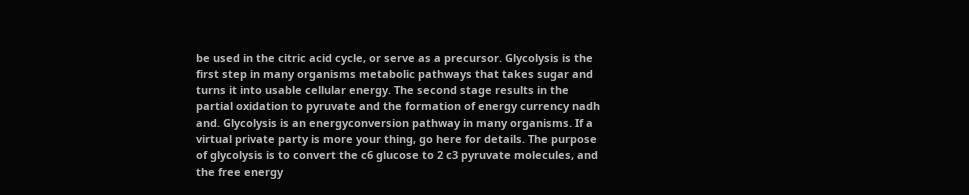be used in the citric acid cycle, or serve as a precursor. Glycolysis is the first step in many organisms metabolic pathways that takes sugar and turns it into usable cellular energy. The second stage results in the partial oxidation to pyruvate and the formation of energy currency nadh and. Glycolysis is an energyconversion pathway in many organisms. If a virtual private party is more your thing, go here for details. The purpose of glycolysis is to convert the c6 glucose to 2 c3 pyruvate molecules, and the free energy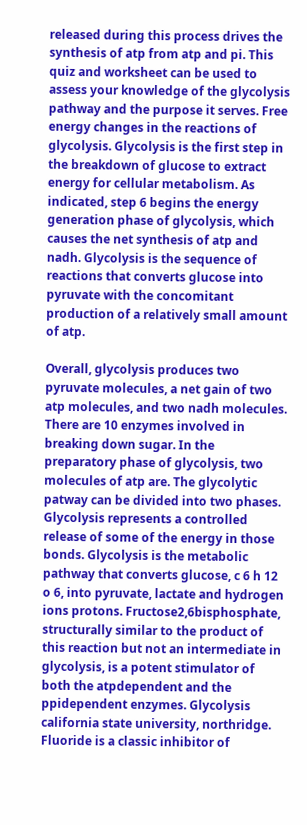released during this process drives the synthesis of atp from atp and pi. This quiz and worksheet can be used to assess your knowledge of the glycolysis pathway and the purpose it serves. Free energy changes in the reactions of glycolysis. Glycolysis is the first step in the breakdown of glucose to extract energy for cellular metabolism. As indicated, step 6 begins the energy generation phase of glycolysis, which causes the net synthesis of atp and nadh. Glycolysis is the sequence of reactions that converts glucose into pyruvate with the concomitant production of a relatively small amount of atp.

Overall, glycolysis produces two pyruvate molecules, a net gain of two atp molecules, and two nadh molecules. There are 10 enzymes involved in breaking down sugar. In the preparatory phase of glycolysis, two molecules of atp are. The glycolytic patway can be divided into two phases. Glycolysis represents a controlled release of some of the energy in those bonds. Glycolysis is the metabolic pathway that converts glucose, c 6 h 12 o 6, into pyruvate, lactate and hydrogen ions protons. Fructose2,6bisphosphate, structurally similar to the product of this reaction but not an intermediate in glycolysis, is a potent stimulator of both the atpdependent and the ppidependent enzymes. Glycolysis california state university, northridge. Fluoride is a classic inhibitor of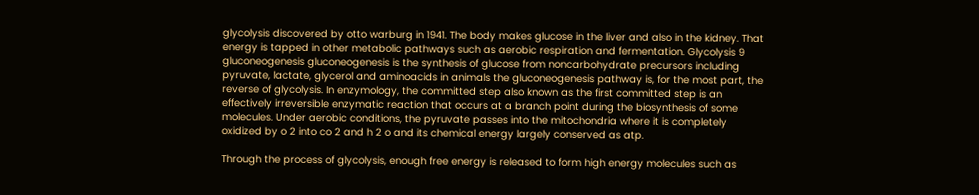glycolysis discovered by otto warburg in 1941. The body makes glucose in the liver and also in the kidney. That energy is tapped in other metabolic pathways such as aerobic respiration and fermentation. Glycolysis 9 gluconeogenesis gluconeogenesis is the synthesis of glucose from noncarbohydrate precursors including pyruvate, lactate, glycerol and aminoacids in animals the gluconeogenesis pathway is, for the most part, the reverse of glycolysis. In enzymology, the committed step also known as the first committed step is an effectively irreversible enzymatic reaction that occurs at a branch point during the biosynthesis of some molecules. Under aerobic conditions, the pyruvate passes into the mitochondria where it is completely oxidized by o 2 into co 2 and h 2 o and its chemical energy largely conserved as atp.

Through the process of glycolysis, enough free energy is released to form high energy molecules such as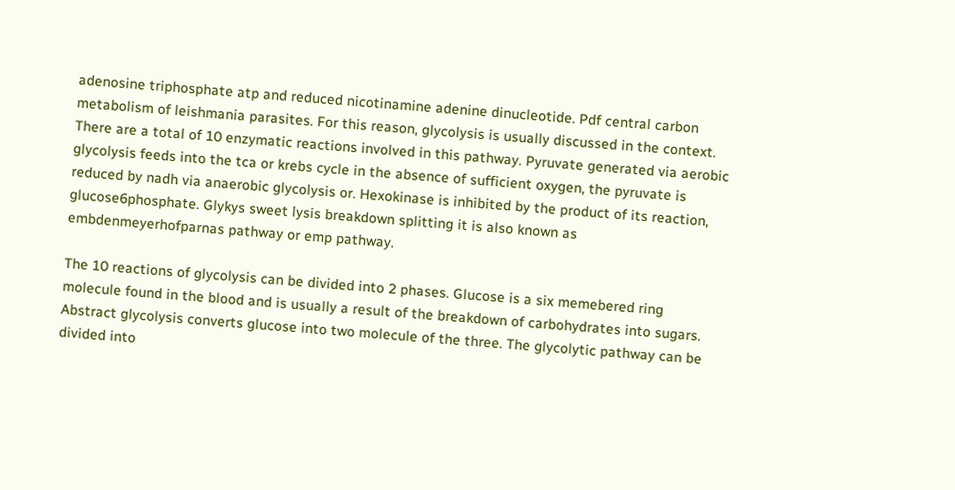adenosine triphosphate atp and reduced nicotinamine adenine dinucleotide. Pdf central carbon metabolism of leishmania parasites. For this reason, glycolysis is usually discussed in the context. There are a total of 10 enzymatic reactions involved in this pathway. Pyruvate generated via aerobic glycolysis feeds into the tca or krebs cycle in the absence of sufficient oxygen, the pyruvate is reduced by nadh via anaerobic glycolysis or. Hexokinase is inhibited by the product of its reaction, glucose6phosphate. Glykys sweet lysis breakdown splitting it is also known as embdenmeyerhofparnas pathway or emp pathway.

The 10 reactions of glycolysis can be divided into 2 phases. Glucose is a six memebered ring molecule found in the blood and is usually a result of the breakdown of carbohydrates into sugars. Abstract glycolysis converts glucose into two molecule of the three. The glycolytic pathway can be divided into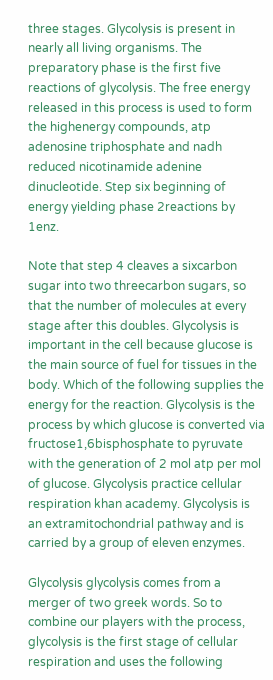three stages. Glycolysis is present in nearly all living organisms. The preparatory phase is the first five reactions of glycolysis. The free energy released in this process is used to form the highenergy compounds, atp adenosine triphosphate and nadh reduced nicotinamide adenine dinucleotide. Step six beginning of energy yielding phase 2reactions by 1enz.

Note that step 4 cleaves a sixcarbon sugar into two threecarbon sugars, so that the number of molecules at every stage after this doubles. Glycolysis is important in the cell because glucose is the main source of fuel for tissues in the body. Which of the following supplies the energy for the reaction. Glycolysis is the process by which glucose is converted via fructose1,6bisphosphate to pyruvate with the generation of 2 mol atp per mol of glucose. Glycolysis practice cellular respiration khan academy. Glycolysis is an extramitochondrial pathway and is carried by a group of eleven enzymes.

Glycolysis glycolysis comes from a merger of two greek words. So to combine our players with the process, glycolysis is the first stage of cellular respiration and uses the following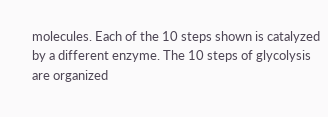molecules. Each of the 10 steps shown is catalyzed by a different enzyme. The 10 steps of glycolysis are organized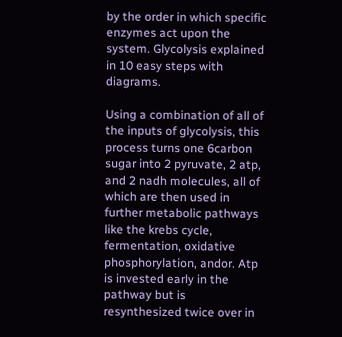by the order in which specific enzymes act upon the system. Glycolysis explained in 10 easy steps with diagrams.

Using a combination of all of the inputs of glycolysis, this process turns one 6carbon sugar into 2 pyruvate, 2 atp, and 2 nadh molecules, all of which are then used in further metabolic pathways like the krebs cycle, fermentation, oxidative phosphorylation, andor. Atp is invested early in the pathway but is resynthesized twice over in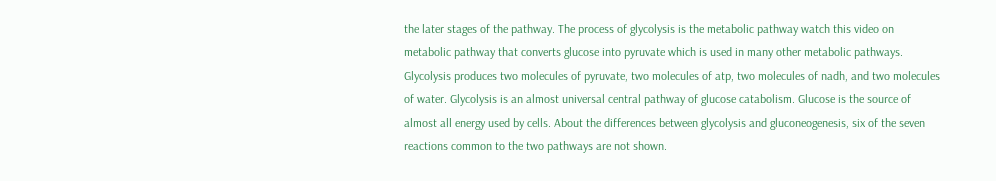the later stages of the pathway. The process of glycolysis is the metabolic pathway watch this video on metabolic pathway that converts glucose into pyruvate which is used in many other metabolic pathways. Glycolysis produces two molecules of pyruvate, two molecules of atp, two molecules of nadh, and two molecules of water. Glycolysis is an almost universal central pathway of glucose catabolism. Glucose is the source of almost all energy used by cells. About the differences between glycolysis and gluconeogenesis, six of the seven reactions common to the two pathways are not shown.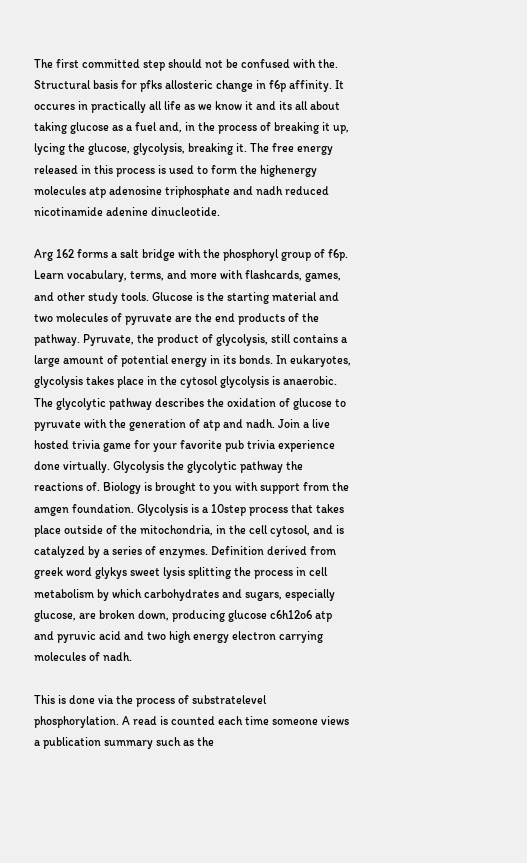The first committed step should not be confused with the. Structural basis for pfks allosteric change in f6p affinity. It occures in practically all life as we know it and its all about taking glucose as a fuel and, in the process of breaking it up, lycing the glucose, glycolysis, breaking it. The free energy released in this process is used to form the highenergy molecules atp adenosine triphosphate and nadh reduced nicotinamide adenine dinucleotide.

Arg 162 forms a salt bridge with the phosphoryl group of f6p. Learn vocabulary, terms, and more with flashcards, games, and other study tools. Glucose is the starting material and two molecules of pyruvate are the end products of the pathway. Pyruvate, the product of glycolysis, still contains a large amount of potential energy in its bonds. In eukaryotes, glycolysis takes place in the cytosol glycolysis is anaerobic. The glycolytic pathway describes the oxidation of glucose to pyruvate with the generation of atp and nadh. Join a live hosted trivia game for your favorite pub trivia experience done virtually. Glycolysis the glycolytic pathway the reactions of. Biology is brought to you with support from the amgen foundation. Glycolysis is a 10step process that takes place outside of the mitochondria, in the cell cytosol, and is catalyzed by a series of enzymes. Definition derived from greek word glykys sweet lysis splitting the process in cell metabolism by which carbohydrates and sugars, especially glucose, are broken down, producing glucose c6h12o6 atp and pyruvic acid and two high energy electron carrying molecules of nadh.

This is done via the process of substratelevel phosphorylation. A read is counted each time someone views a publication summary such as the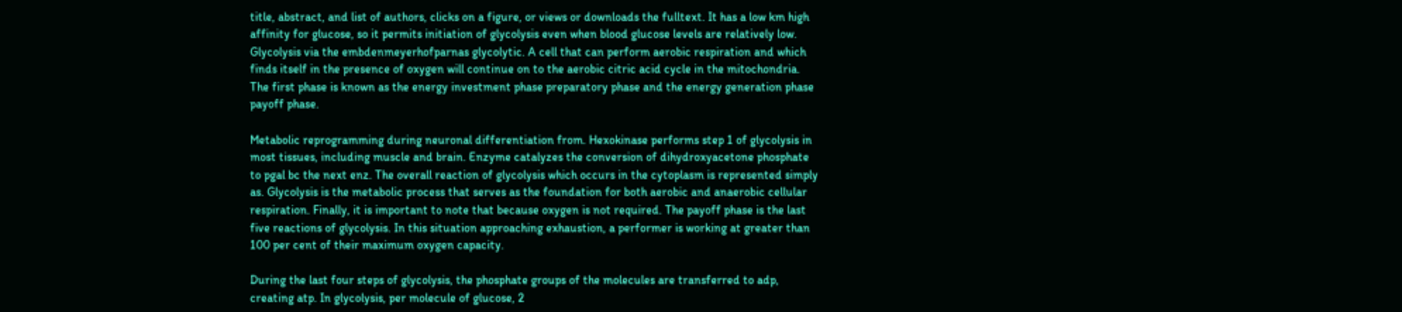title, abstract, and list of authors, clicks on a figure, or views or downloads the fulltext. It has a low km high affinity for glucose, so it permits initiation of glycolysis even when blood glucose levels are relatively low. Glycolysis via the embdenmeyerhofparnas glycolytic. A cell that can perform aerobic respiration and which finds itself in the presence of oxygen will continue on to the aerobic citric acid cycle in the mitochondria. The first phase is known as the energy investment phase preparatory phase and the energy generation phase payoff phase.

Metabolic reprogramming during neuronal differentiation from. Hexokinase performs step 1 of glycolysis in most tissues, including muscle and brain. Enzyme catalyzes the conversion of dihydroxyacetone phosphate to pgal bc the next enz. The overall reaction of glycolysis which occurs in the cytoplasm is represented simply as. Glycolysis is the metabolic process that serves as the foundation for both aerobic and anaerobic cellular respiration. Finally, it is important to note that because oxygen is not required. The payoff phase is the last five reactions of glycolysis. In this situation approaching exhaustion, a performer is working at greater than 100 per cent of their maximum oxygen capacity.

During the last four steps of glycolysis, the phosphate groups of the molecules are transferred to adp, creating atp. In glycolysis, per molecule of glucose, 2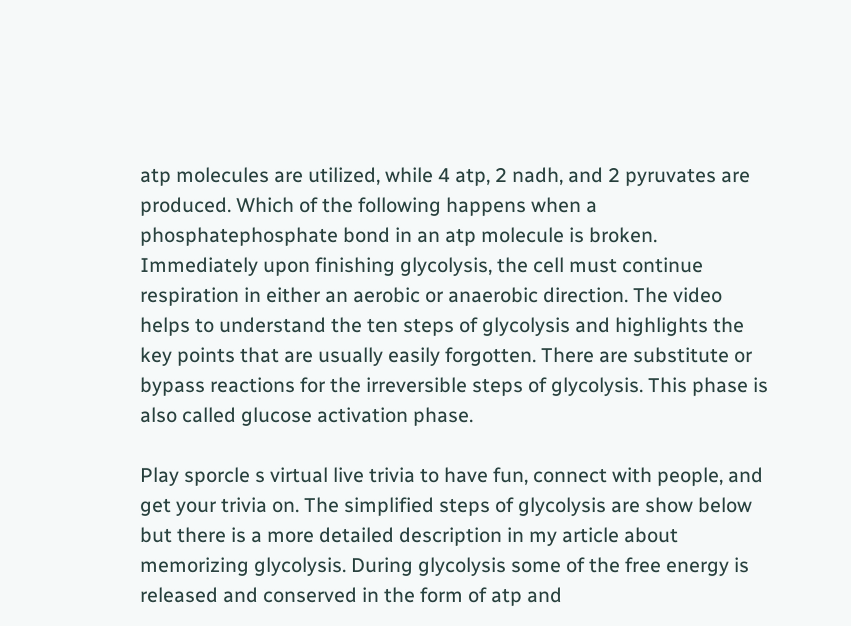atp molecules are utilized, while 4 atp, 2 nadh, and 2 pyruvates are produced. Which of the following happens when a phosphatephosphate bond in an atp molecule is broken. Immediately upon finishing glycolysis, the cell must continue respiration in either an aerobic or anaerobic direction. The video helps to understand the ten steps of glycolysis and highlights the key points that are usually easily forgotten. There are substitute or bypass reactions for the irreversible steps of glycolysis. This phase is also called glucose activation phase.

Play sporcle s virtual live trivia to have fun, connect with people, and get your trivia on. The simplified steps of glycolysis are show below but there is a more detailed description in my article about memorizing glycolysis. During glycolysis some of the free energy is released and conserved in the form of atp and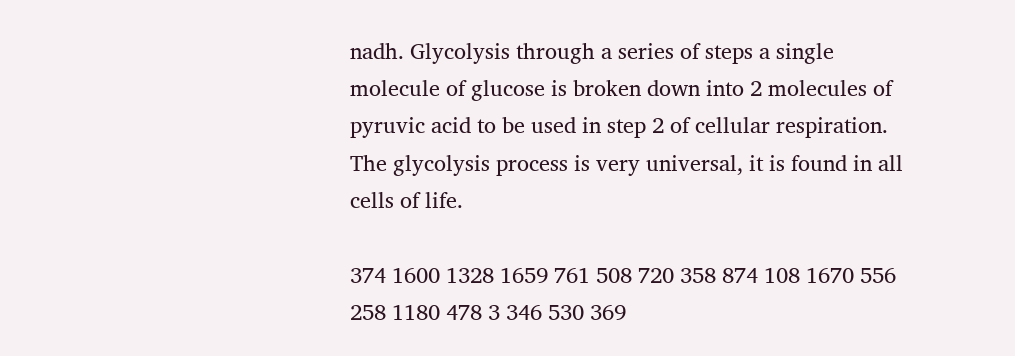nadh. Glycolysis through a series of steps a single molecule of glucose is broken down into 2 molecules of pyruvic acid to be used in step 2 of cellular respiration. The glycolysis process is very universal, it is found in all cells of life.

374 1600 1328 1659 761 508 720 358 874 108 1670 556 258 1180 478 3 346 530 369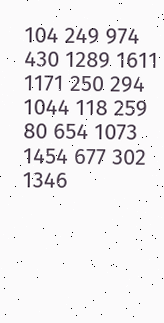104 249 974 430 1289 1611 1171 250 294 1044 118 259 80 654 1073 1454 677 302 1346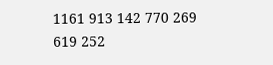1161 913 142 770 269 619 252